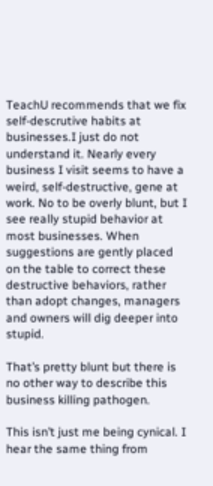TeachU recommends that we fix self-descrutive habits at businesses.I just do not understand it. Nearly every business I visit seems to have a weird, self-destructive, gene at work. No to be overly blunt, but I see really stupid behavior at most businesses. When suggestions are gently placed on the table to correct these destructive behaviors, rather than adopt changes, managers and owners will dig deeper into stupid.

That’s pretty blunt but there is no other way to describe this business killing pathogen.

This isn’t just me being cynical. I hear the same thing from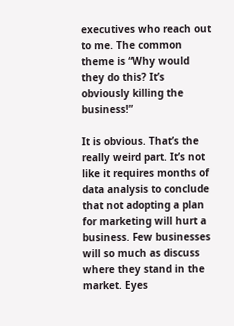executives who reach out to me. The common theme is “Why would they do this? It’s obviously killing the business!”

It is obvious. That’s the really weird part. It’s not like it requires months of data analysis to conclude that not adopting a plan for marketing will hurt a business. Few businesses will so much as discuss where they stand in the market. Eyes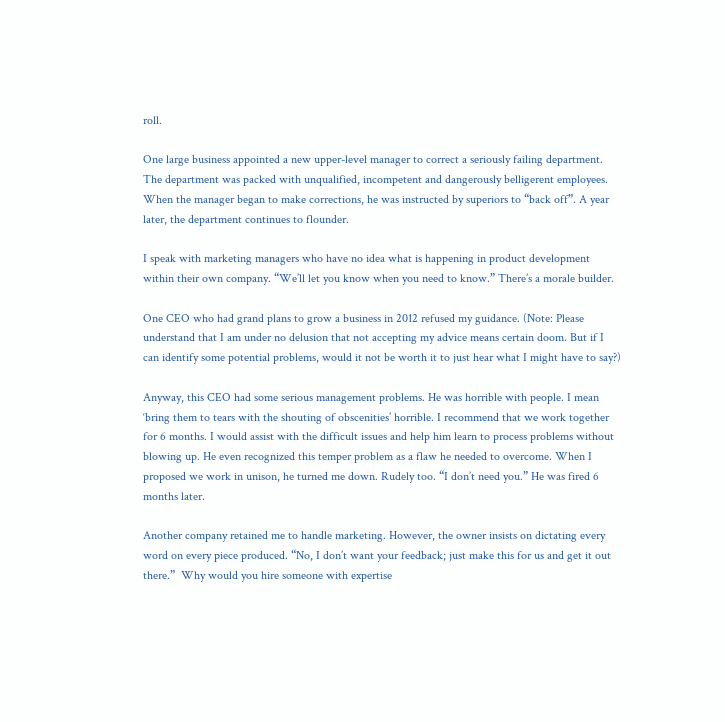roll.

One large business appointed a new upper-level manager to correct a seriously failing department. The department was packed with unqualified, incompetent and dangerously belligerent employees. When the manager began to make corrections, he was instructed by superiors to “back off”. A year later, the department continues to flounder.

I speak with marketing managers who have no idea what is happening in product development within their own company. “We’ll let you know when you need to know.” There’s a morale builder.

One CEO who had grand plans to grow a business in 2012 refused my guidance. (Note: Please understand that I am under no delusion that not accepting my advice means certain doom. But if I can identify some potential problems, would it not be worth it to just hear what I might have to say?)

Anyway, this CEO had some serious management problems. He was horrible with people. I mean ‘bring them to tears with the shouting of obscenities’ horrible. I recommend that we work together for 6 months. I would assist with the difficult issues and help him learn to process problems without blowing up. He even recognized this temper problem as a flaw he needed to overcome. When I proposed we work in unison, he turned me down. Rudely too. “I don’t need you.” He was fired 6 months later.

Another company retained me to handle marketing. However, the owner insists on dictating every word on every piece produced. “No, I don’t want your feedback; just make this for us and get it out there.”  Why would you hire someone with expertise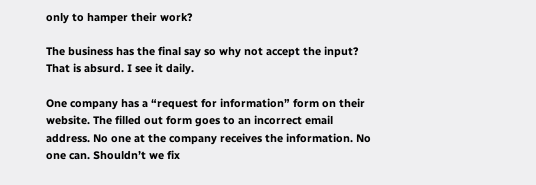only to hamper their work?

The business has the final say so why not accept the input? That is absurd. I see it daily.

One company has a “request for information” form on their website. The filled out form goes to an incorrect email address. No one at the company receives the information. No one can. Shouldn’t we fix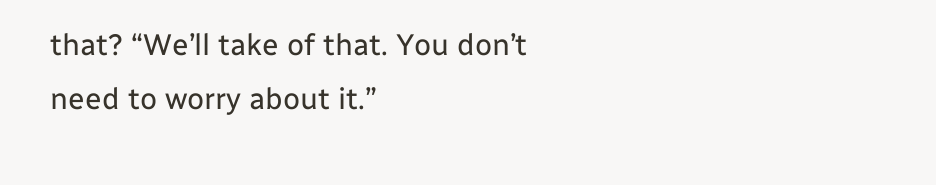that? “We’ll take of that. You don’t need to worry about it.”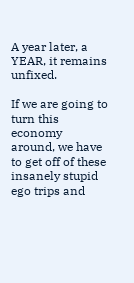A year later, a YEAR, it remains unfixed.

If we are going to turn this economy around, we have to get off of these insanely stupid ego trips and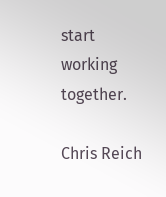start working together.

Chris Reich